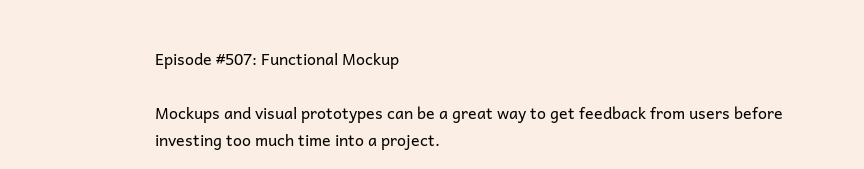Episode #507: Functional Mockup

Mockups and visual prototypes can be a great way to get feedback from users before investing too much time into a project.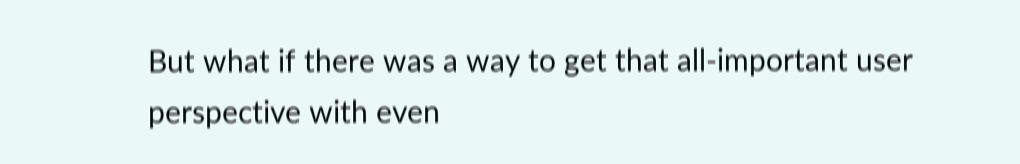But what if there was a way to get that all-important user perspective with even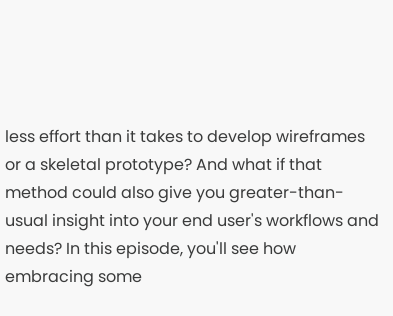less effort than it takes to develop wireframes or a skeletal prototype? And what if that method could also give you greater-than-usual insight into your end user's workflows and needs? In this episode, you'll see how embracing some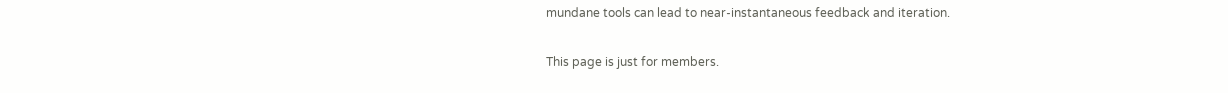mundane tools can lead to near-instantaneous feedback and iteration.

This page is just for members.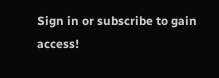Sign in or subscribe to gain access!